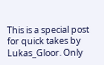This is a special post for quick takes by Lukas_Gloor. Only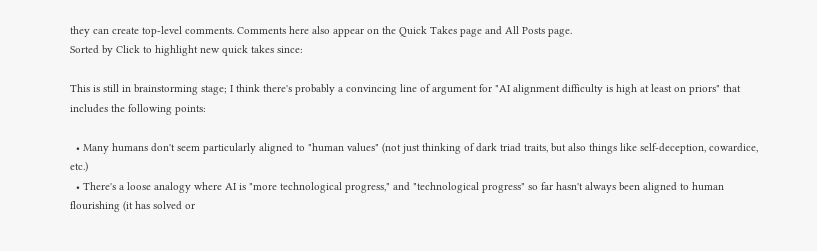they can create top-level comments. Comments here also appear on the Quick Takes page and All Posts page.
Sorted by Click to highlight new quick takes since:

This is still in brainstorming stage; I think there's probably a convincing line of argument for "AI alignment difficulty is high at least on priors" that includes the following points:

  • Many humans don't seem particularly aligned to "human values" (not just thinking of dark triad traits, but also things like self-deception, cowardice, etc.)
  • There's a loose analogy where AI is "more technological progress," and "technological progress" so far hasn't always been aligned to human flourishing (it has solved or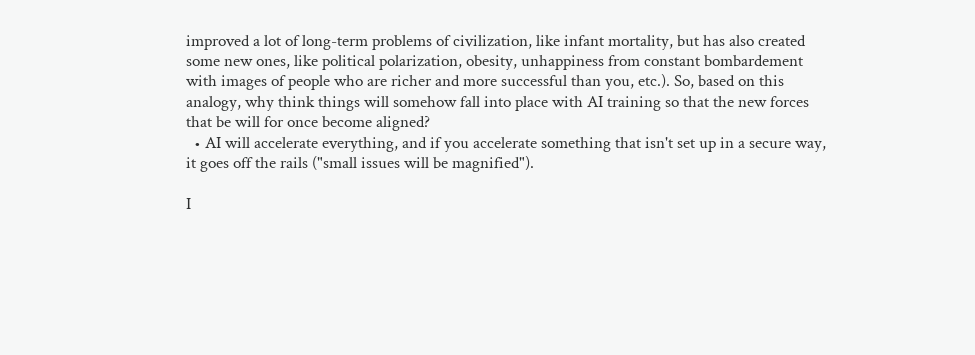improved a lot of long-term problems of civilization, like infant mortality, but has also created some new ones, like political polarization, obesity, unhappiness from constant bombardement with images of people who are richer and more successful than you, etc.). So, based on this analogy, why think things will somehow fall into place with AI training so that the new forces that be will for once become aligned?
  • AI will accelerate everything, and if you accelerate something that isn't set up in a secure way, it goes off the rails ("small issues will be magnified").

I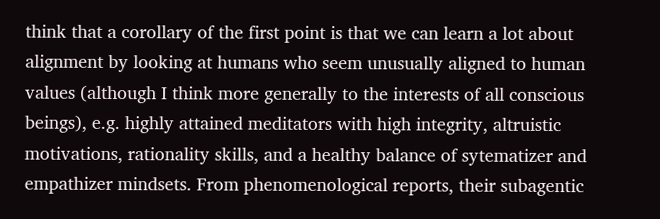think that a corollary of the first point is that we can learn a lot about alignment by looking at humans who seem unusually aligned to human values (although I think more generally to the interests of all conscious beings), e.g. highly attained meditators with high integrity, altruistic motivations, rationality skills, and a healthy balance of sytematizer and empathizer mindsets. From phenomenological reports, their subagentic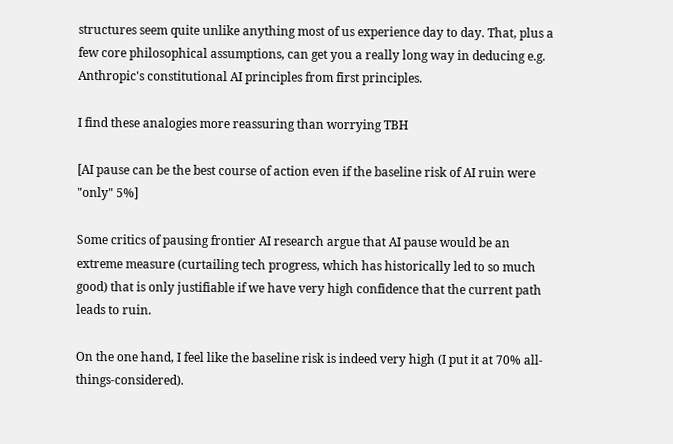structures seem quite unlike anything most of us experience day to day. That, plus a few core philosophical assumptions, can get you a really long way in deducing e.g. Anthropic's constitutional AI principles from first principles.

I find these analogies more reassuring than worrying TBH

[AI pause can be the best course of action even if the baseline risk of AI ruin were "only" 5%]

Some critics of pausing frontier AI research argue that AI pause would be an extreme measure (curtailing tech progress, which has historically led to so much good) that is only justifiable if we have very high confidence that the current path leads to ruin.

On the one hand, I feel like the baseline risk is indeed very high (I put it at 70% all-things-considered).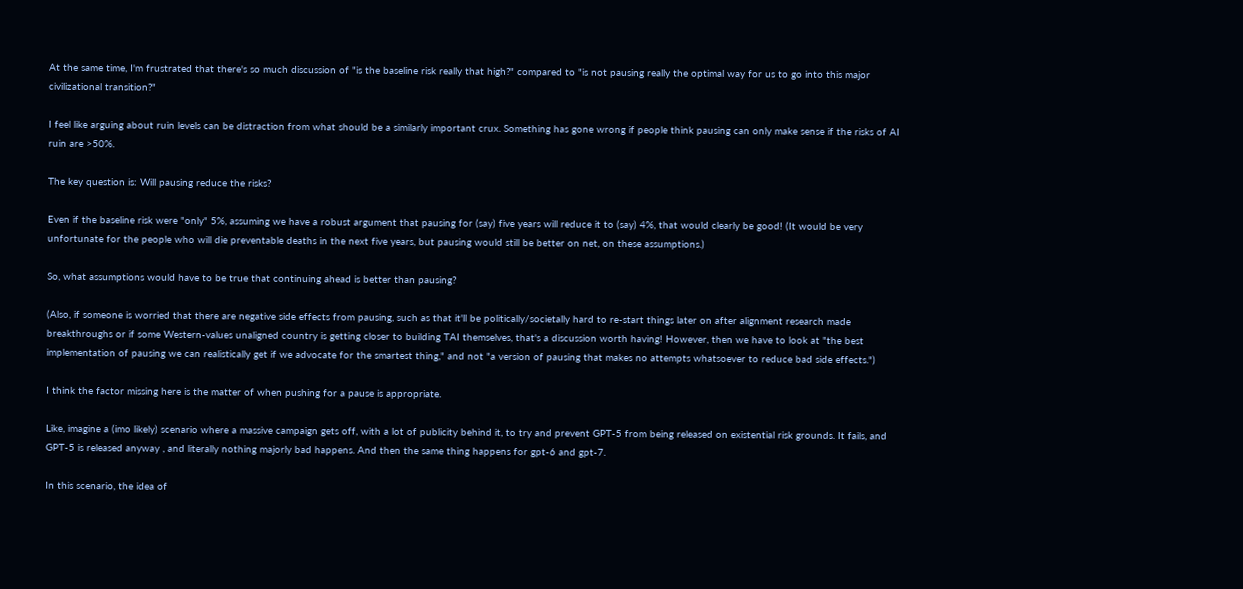At the same time, I'm frustrated that there's so much discussion of "is the baseline risk really that high?" compared to "is not pausing really the optimal way for us to go into this major civilizational transition?"

I feel like arguing about ruin levels can be distraction from what should be a similarly important crux. Something has gone wrong if people think pausing can only make sense if the risks of AI ruin are >50%.

The key question is: Will pausing reduce the risks?

Even if the baseline risk were "only" 5%, assuming we have a robust argument that pausing for (say) five years will reduce it to (say) 4%, that would clearly be good! (It would be very unfortunate for the people who will die preventable deaths in the next five years, but pausing would still be better on net, on these assumptions.)

So, what assumptions would have to be true that continuing ahead is better than pausing?

(Also, if someone is worried that there are negative side effects from pausing, such as that it'll be politically/societally hard to re-start things later on after alignment research made breakthroughs or if some Western-values unaligned country is getting closer to building TAI themselves, that's a discussion worth having! However, then we have to look at "the best implementation of pausing we can realistically get if we advocate for the smartest thing," and not "a version of pausing that makes no attempts whatsoever to reduce bad side effects.")

I think the factor missing here is the matter of when pushing for a pause is appropriate.

Like, imagine a (imo likely) scenario where a massive campaign gets off, with a lot of publicity behind it, to try and prevent GPT-5 from being released on existential risk grounds. It fails, and GPT-5 is released anyway , and literally nothing majorly bad happens. And then the same thing happens for gpt-6 and gpt-7.

In this scenario, the idea of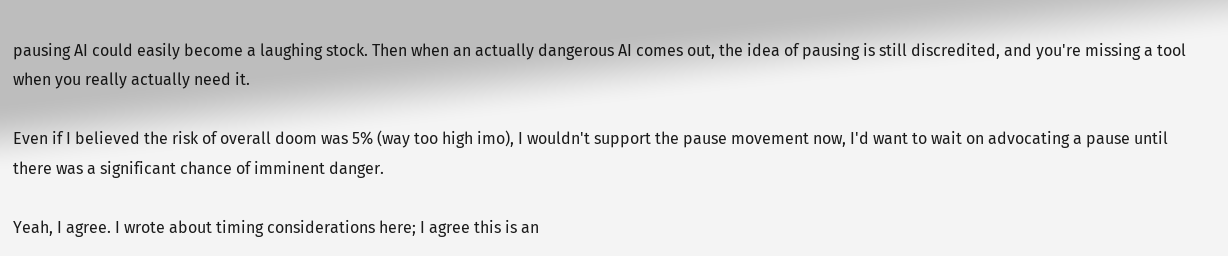pausing AI could easily become a laughing stock. Then when an actually dangerous AI comes out, the idea of pausing is still discredited, and you're missing a tool when you really actually need it.

Even if I believed the risk of overall doom was 5% (way too high imo), I wouldn't support the pause movement now, I'd want to wait on advocating a pause until there was a significant chance of imminent danger.

Yeah, I agree. I wrote about timing considerations here; I agree this is an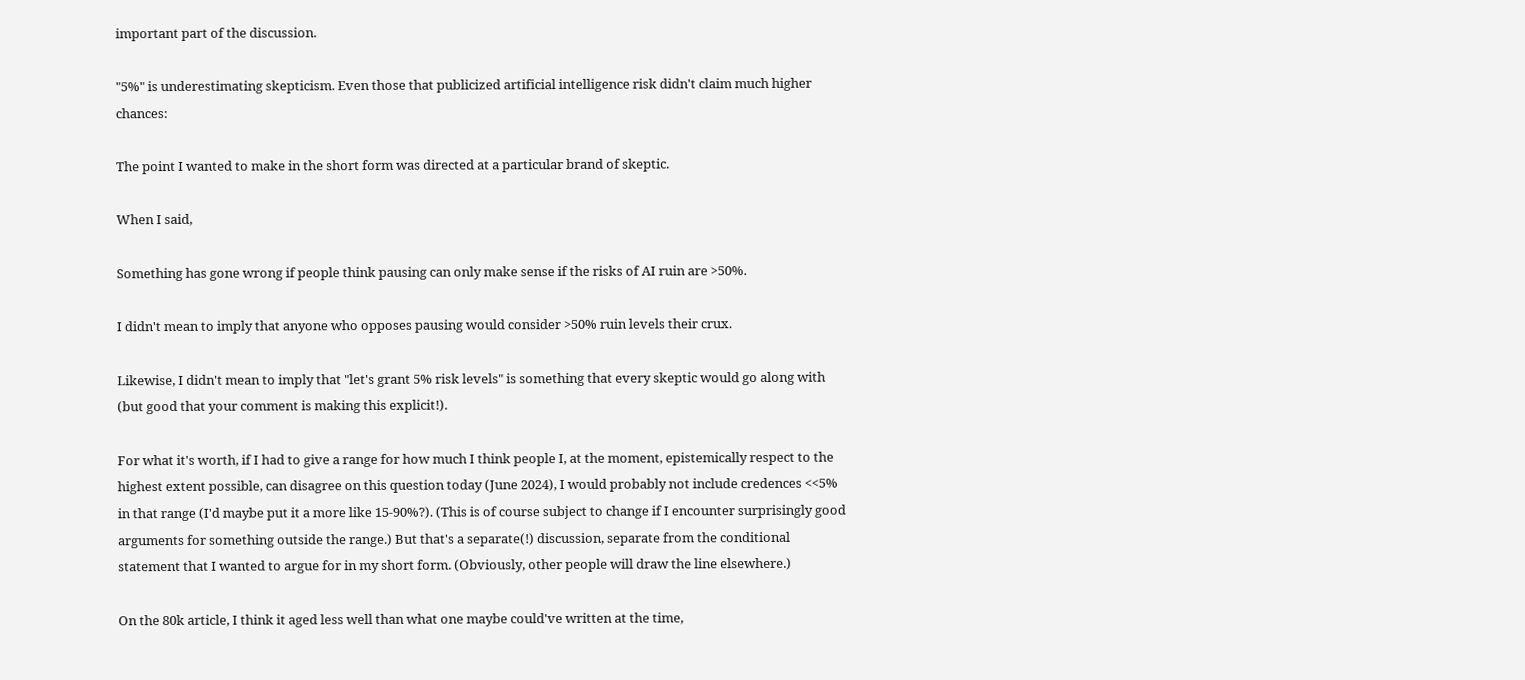important part of the discussion.

"5%" is underestimating skepticism. Even those that publicized artificial intelligence risk didn't claim much higher chances:

The point I wanted to make in the short form was directed at a particular brand of skeptic.

When I said,

Something has gone wrong if people think pausing can only make sense if the risks of AI ruin are >50%.

I didn't mean to imply that anyone who opposes pausing would consider >50% ruin levels their crux.

Likewise, I didn't mean to imply that "let's grant 5% risk levels" is something that every skeptic would go along with (but good that your comment is making this explicit!).

For what it's worth, if I had to give a range for how much I think people I, at the moment, epistemically respect to the highest extent possible, can disagree on this question today (June 2024), I would probably not include credences <<5% in that range (I'd maybe put it a more like 15-90%?). (This is of course subject to change if I encounter surprisingly good arguments for something outside the range.) But that's a separate(!) discussion, separate from the conditional statement that I wanted to argue for in my short form. (Obviously, other people will draw the line elsewhere.)

On the 80k article, I think it aged less well than what one maybe could've written at the time,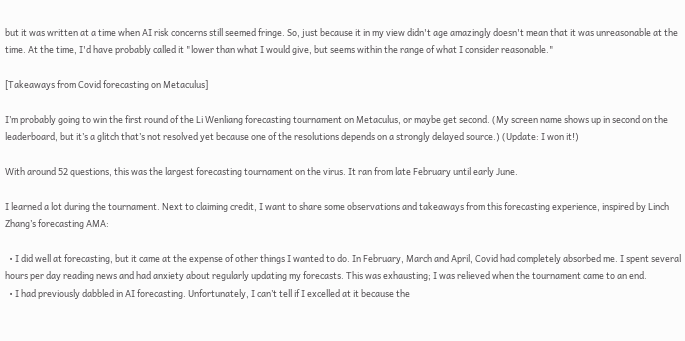but it was written at a time when AI risk concerns still seemed fringe. So, just because it in my view didn't age amazingly doesn't mean that it was unreasonable at the time. At the time, I'd have probably called it "lower than what I would give, but seems within the range of what I consider reasonable."

[Takeaways from Covid forecasting on Metaculus]

I’m probably going to win the first round of the Li Wenliang forecasting tournament on Metaculus, or maybe get second. (My screen name shows up in second on the leaderboard, but it’s a glitch that’s not resolved yet because one of the resolutions depends on a strongly delayed source.) (Update: I won it!)

With around 52 questions, this was the largest forecasting tournament on the virus. It ran from late February until early June.

I learned a lot during the tournament. Next to claiming credit, I want to share some observations and takeaways from this forecasting experience, inspired by Linch Zhang’s forecasting AMA:

  • I did well at forecasting, but it came at the expense of other things I wanted to do. In February, March and April, Covid had completely absorbed me. I spent several hours per day reading news and had anxiety about regularly updating my forecasts. This was exhausting; I was relieved when the tournament came to an end.
  • I had previously dabbled in AI forecasting. Unfortunately, I can’t tell if I excelled at it because the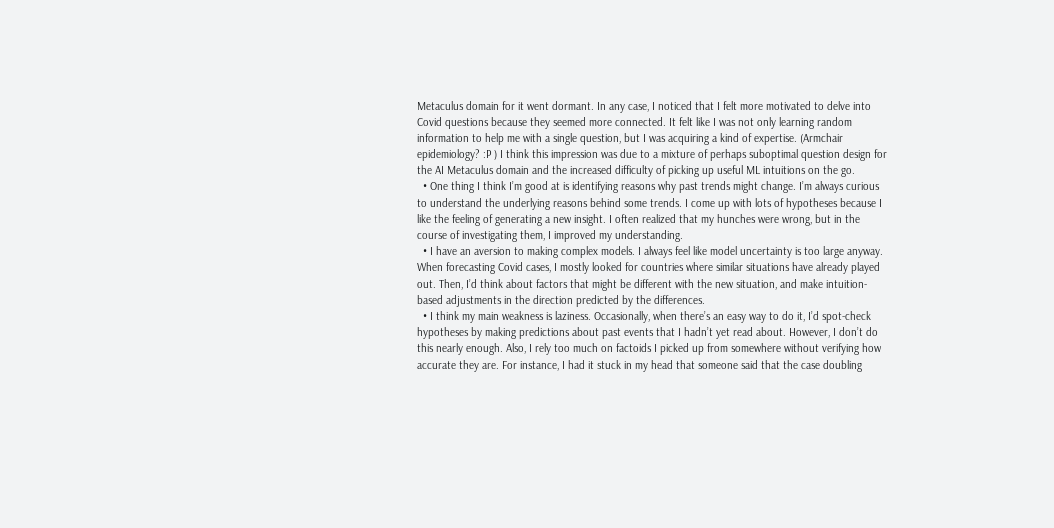Metaculus domain for it went dormant. In any case, I noticed that I felt more motivated to delve into Covid questions because they seemed more connected. It felt like I was not only learning random information to help me with a single question, but I was acquiring a kind of expertise. (Armchair epidemiology? :P ) I think this impression was due to a mixture of perhaps suboptimal question design for the AI Metaculus domain and the increased difficulty of picking up useful ML intuitions on the go.
  • One thing I think I’m good at is identifying reasons why past trends might change. I’m always curious to understand the underlying reasons behind some trends. I come up with lots of hypotheses because I like the feeling of generating a new insight. I often realized that my hunches were wrong, but in the course of investigating them, I improved my understanding.
  • I have an aversion to making complex models. I always feel like model uncertainty is too large anyway. When forecasting Covid cases, I mostly looked for countries where similar situations have already played out. Then, I’d think about factors that might be different with the new situation, and make intuition-based adjustments in the direction predicted by the differences.
  • I think my main weakness is laziness. Occasionally, when there’s an easy way to do it, I’d spot-check hypotheses by making predictions about past events that I hadn’t yet read about. However, I don’t do this nearly enough. Also, I rely too much on factoids I picked up from somewhere without verifying how accurate they are. For instance, I had it stuck in my head that someone said that the case doubling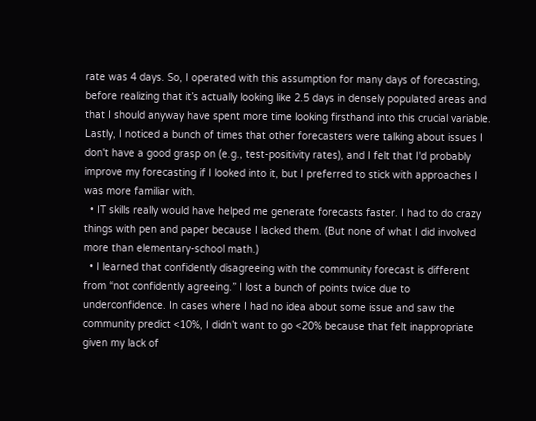rate was 4 days. So, I operated with this assumption for many days of forecasting, before realizing that it’s actually looking like 2.5 days in densely populated areas and that I should anyway have spent more time looking firsthand into this crucial variable. Lastly, I noticed a bunch of times that other forecasters were talking about issues I don't have a good grasp on (e.g., test-positivity rates), and I felt that I'd probably improve my forecasting if I looked into it, but I preferred to stick with approaches I was more familiar with.
  • IT skills really would have helped me generate forecasts faster. I had to do crazy things with pen and paper because I lacked them. (But none of what I did involved more than elementary-school math.)
  • I learned that confidently disagreeing with the community forecast is different from “not confidently agreeing.” I lost a bunch of points twice due to underconfidence. In cases where I had no idea about some issue and saw the community predict <10%, I didn’t want to go <20% because that felt inappropriate given my lack of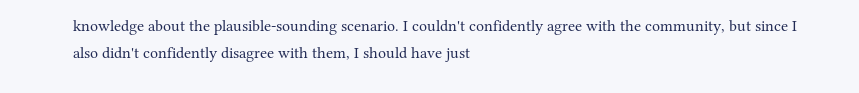knowledge about the plausible-sounding scenario. I couldn't confidently agree with the community, but since I also didn't confidently disagree with them, I should have just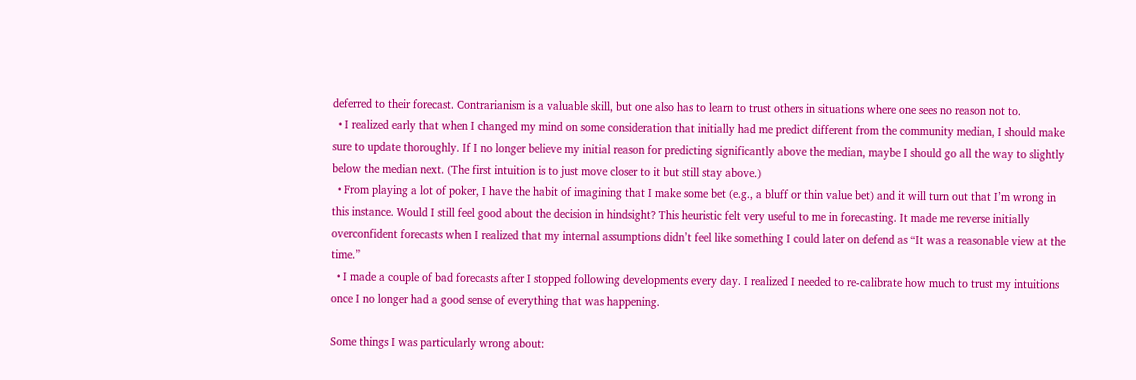deferred to their forecast. Contrarianism is a valuable skill, but one also has to learn to trust others in situations where one sees no reason not to.
  • I realized early that when I changed my mind on some consideration that initially had me predict different from the community median, I should make sure to update thoroughly. If I no longer believe my initial reason for predicting significantly above the median, maybe I should go all the way to slightly below the median next. (The first intuition is to just move closer to it but still stay above.)
  • From playing a lot of poker, I have the habit of imagining that I make some bet (e.g., a bluff or thin value bet) and it will turn out that I’m wrong in this instance. Would I still feel good about the decision in hindsight? This heuristic felt very useful to me in forecasting. It made me reverse initially overconfident forecasts when I realized that my internal assumptions didn’t feel like something I could later on defend as “It was a reasonable view at the time.”
  • I made a couple of bad forecasts after I stopped following developments every day. I realized I needed to re-calibrate how much to trust my intuitions once I no longer had a good sense of everything that was happening.

Some things I was particularly wrong about: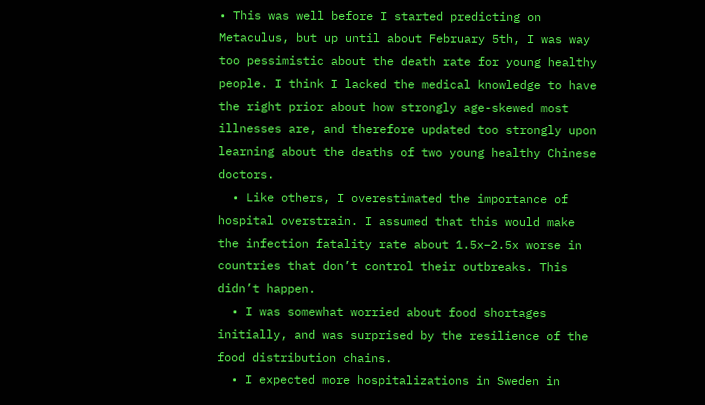• This was well before I started predicting on Metaculus, but up until about February 5th, I was way too pessimistic about the death rate for young healthy people. I think I lacked the medical knowledge to have the right prior about how strongly age-skewed most illnesses are, and therefore updated too strongly upon learning about the deaths of two young healthy Chinese doctors.
  • Like others, I overestimated the importance of hospital overstrain. I assumed that this would make the infection fatality rate about 1.5x–2.5x worse in countries that don’t control their outbreaks. This didn’t happen.
  • I was somewhat worried about food shortages initially, and was surprised by the resilience of the food distribution chains.
  • I expected more hospitalizations in Sweden in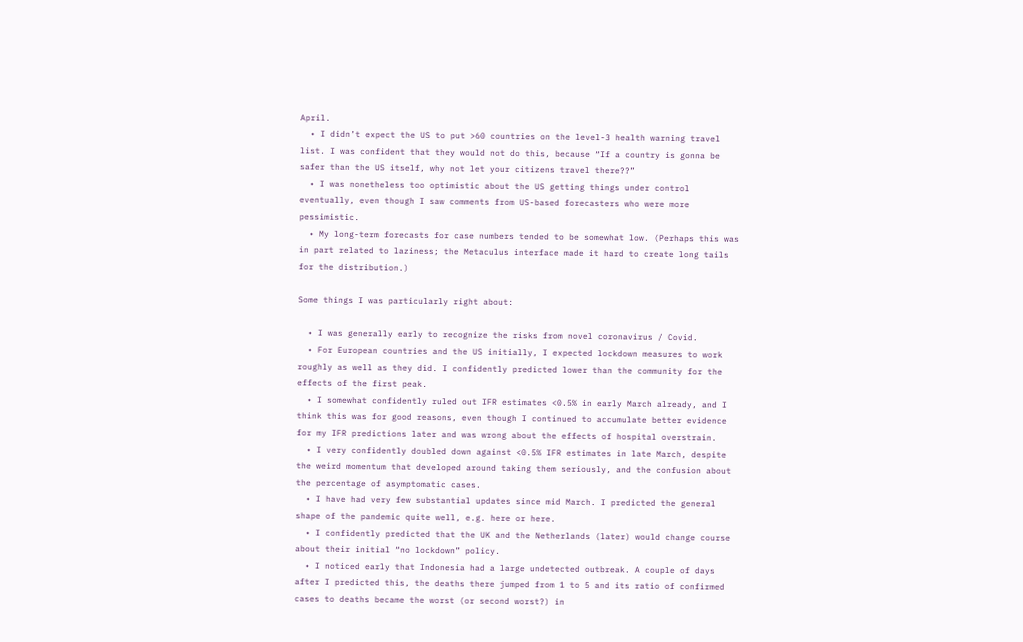April.
  • I didn’t expect the US to put >60 countries on the level-3 health warning travel list. I was confident that they would not do this, because “If a country is gonna be safer than the US itself, why not let your citizens travel there??”
  • I was nonetheless too optimistic about the US getting things under control eventually, even though I saw comments from US-based forecasters who were more pessimistic.
  • My long-term forecasts for case numbers tended to be somewhat low. (Perhaps this was in part related to laziness; the Metaculus interface made it hard to create long tails for the distribution.)

Some things I was particularly right about:

  • I was generally early to recognize the risks from novel coronavirus / Covid.
  • For European countries and the US initially, I expected lockdown measures to work roughly as well as they did. I confidently predicted lower than the community for the effects of the first peak.
  • I somewhat confidently ruled out IFR estimates <0.5% in early March already, and I think this was for good reasons, even though I continued to accumulate better evidence for my IFR predictions later and was wrong about the effects of hospital overstrain.
  • I very confidently doubled down against <0.5% IFR estimates in late March, despite the weird momentum that developed around taking them seriously, and the confusion about the percentage of asymptomatic cases.
  • I have had very few substantial updates since mid March. I predicted the general shape of the pandemic quite well, e.g. here or here.
  • I confidently predicted that the UK and the Netherlands (later) would change course about their initial “no lockdown” policy.
  • I noticed early that Indonesia had a large undetected outbreak. A couple of days after I predicted this, the deaths there jumped from 1 to 5 and its ratio of confirmed cases to deaths became the worst (or second worst?) in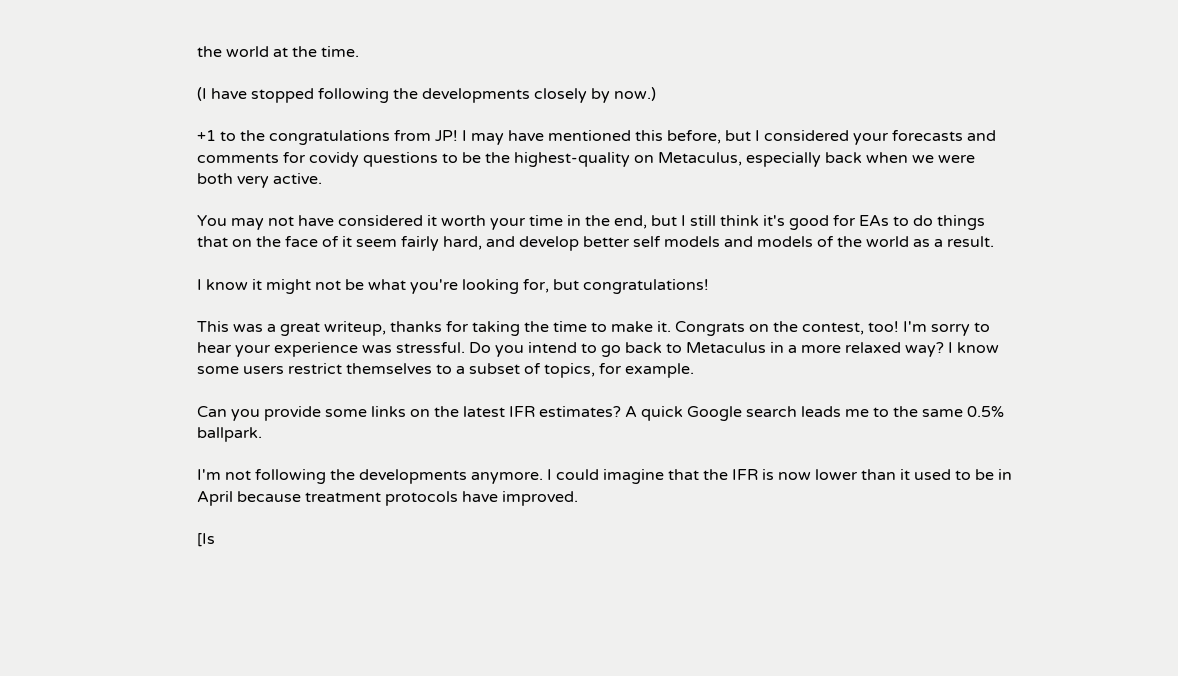the world at the time.

(I have stopped following the developments closely by now.)

+1 to the congratulations from JP! I may have mentioned this before, but I considered your forecasts and comments for covidy questions to be the highest-quality on Metaculus, especially back when we were both very active.

You may not have considered it worth your time in the end, but I still think it's good for EAs to do things that on the face of it seem fairly hard, and develop better self models and models of the world as a result.

I know it might not be what you're looking for, but congratulations!

This was a great writeup, thanks for taking the time to make it. Congrats on the contest, too! I'm sorry to hear your experience was stressful. Do you intend to go back to Metaculus in a more relaxed way? I know some users restrict themselves to a subset of topics, for example.

Can you provide some links on the latest IFR estimates? A quick Google search leads me to the same 0.5% ballpark.

I'm not following the developments anymore. I could imagine that the IFR is now lower than it used to be in April because treatment protocols have improved.

[Is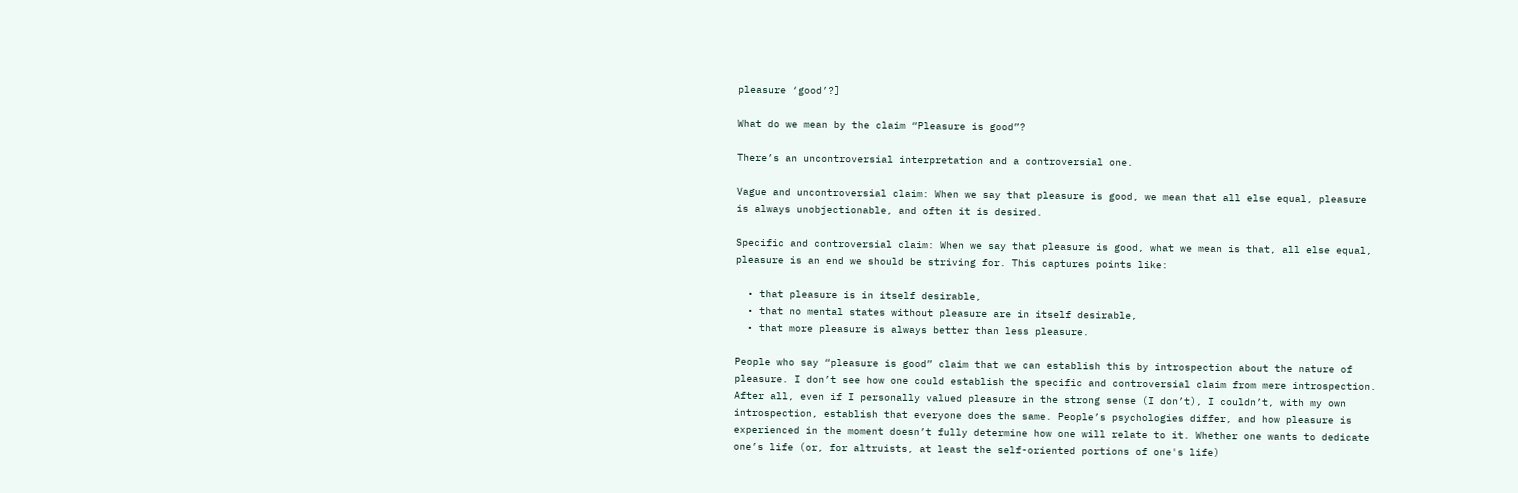pleasure ‘good’?]

What do we mean by the claim “Pleasure is good”?

There’s an uncontroversial interpretation and a controversial one.

Vague and uncontroversial claim: When we say that pleasure is good, we mean that all else equal, pleasure is always unobjectionable, and often it is desired.

Specific and controversial claim: When we say that pleasure is good, what we mean is that, all else equal, pleasure is an end we should be striving for. This captures points like:

  • that pleasure is in itself desirable,
  • that no mental states without pleasure are in itself desirable,
  • that more pleasure is always better than less pleasure.

People who say “pleasure is good” claim that we can establish this by introspection about the nature of pleasure. I don’t see how one could establish the specific and controversial claim from mere introspection. After all, even if I personally valued pleasure in the strong sense (I don’t), I couldn’t, with my own introspection, establish that everyone does the same. People’s psychologies differ, and how pleasure is experienced in the moment doesn’t fully determine how one will relate to it. Whether one wants to dedicate one’s life (or, for altruists, at least the self-oriented portions of one's life)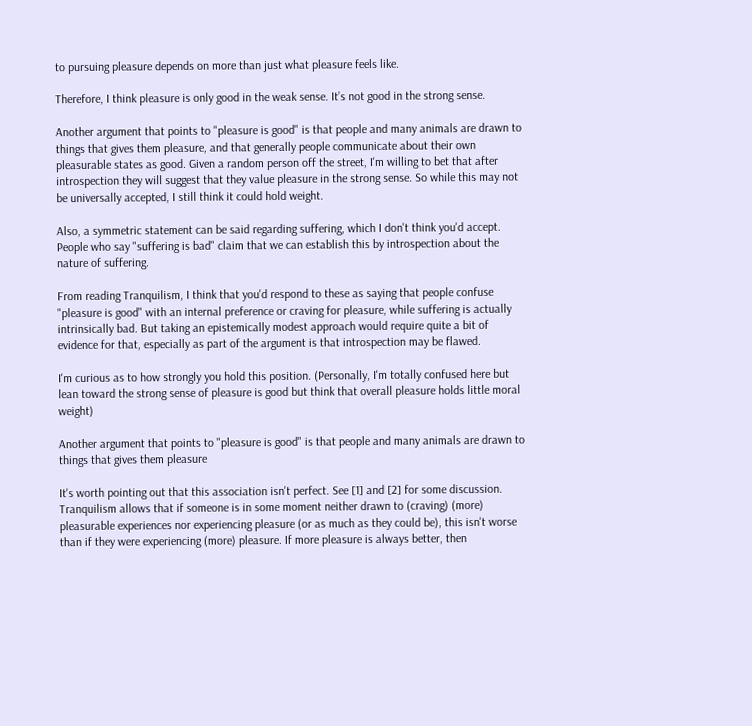to pursuing pleasure depends on more than just what pleasure feels like.

Therefore, I think pleasure is only good in the weak sense. It’s not good in the strong sense.

Another argument that points to "pleasure is good" is that people and many animals are drawn to things that gives them pleasure, and that generally people communicate about their own pleasurable states as good. Given a random person off the street, I'm willing to bet that after introspection they will suggest that they value pleasure in the strong sense. So while this may not be universally accepted, I still think it could hold weight.

Also, a symmetric statement can be said regarding suffering, which I don't think you'd accept. People who say "suffering is bad" claim that we can establish this by introspection about the nature of suffering.

From reading Tranquilism, I think that you'd respond to these as saying that people confuse "pleasure is good" with an internal preference or craving for pleasure, while suffering is actually intrinsically bad. But taking an epistemically modest approach would require quite a bit of evidence for that, especially as part of the argument is that introspection may be flawed.

I'm curious as to how strongly you hold this position. (Personally, I'm totally confused here but lean toward the strong sense of pleasure is good but think that overall pleasure holds little moral weight)

Another argument that points to "pleasure is good" is that people and many animals are drawn to things that gives them pleasure

It's worth pointing out that this association isn't perfect. See [1] and [2] for some discussion. Tranquilism allows that if someone is in some moment neither drawn to (craving) (more) pleasurable experiences nor experiencing pleasure (or as much as they could be), this isn't worse than if they were experiencing (more) pleasure. If more pleasure is always better, then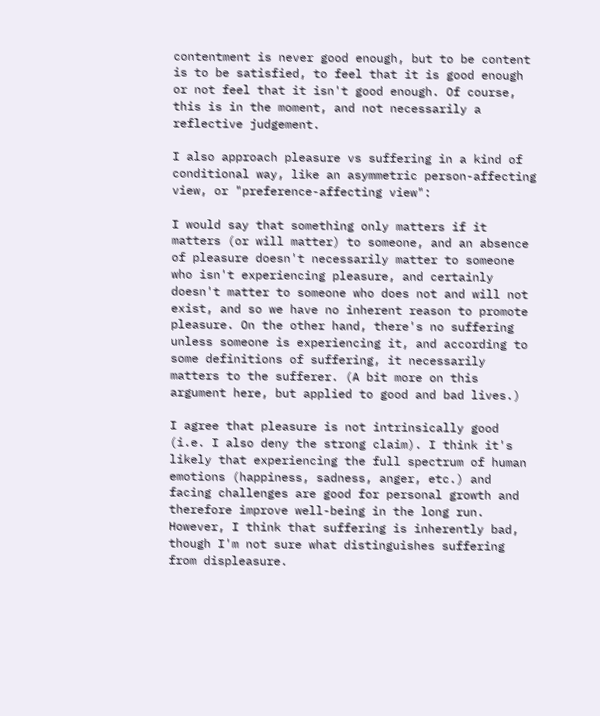contentment is never good enough, but to be content is to be satisfied, to feel that it is good enough or not feel that it isn't good enough. Of course, this is in the moment, and not necessarily a reflective judgement.

I also approach pleasure vs suffering in a kind of conditional way, like an asymmetric person-affecting view, or "preference-affecting view":

I would say that something only matters if it matters (or will matter) to someone, and an absence of pleasure doesn't necessarily matter to someone who isn't experiencing pleasure, and certainly doesn't matter to someone who does not and will not exist, and so we have no inherent reason to promote pleasure. On the other hand, there's no suffering unless someone is experiencing it, and according to some definitions of suffering, it necessarily matters to the sufferer. (A bit more on this argument here, but applied to good and bad lives.)

I agree that pleasure is not intrinsically good (i.e. I also deny the strong claim). I think it's likely that experiencing the full spectrum of human emotions (happiness, sadness, anger, etc.) and facing challenges are good for personal growth and therefore improve well-being in the long run. However, I think that suffering is inherently bad, though I'm not sure what distinguishes suffering from displeasure.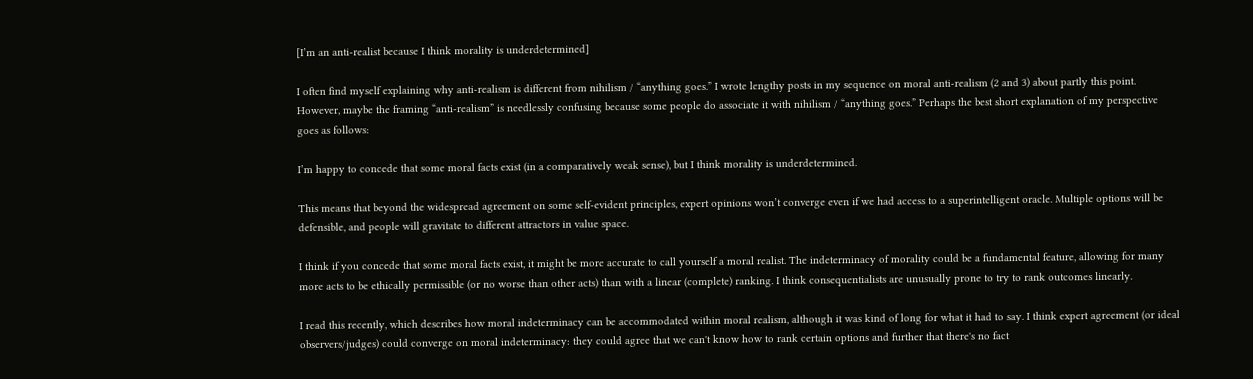[I’m an anti-realist because I think morality is underdetermined]

I often find myself explaining why anti-realism is different from nihilism / “anything goes.” I wrote lengthy posts in my sequence on moral anti-realism (2 and 3) about partly this point. However, maybe the framing “anti-realism” is needlessly confusing because some people do associate it with nihilism / “anything goes.” Perhaps the best short explanation of my perspective goes as follows:

I’m happy to concede that some moral facts exist (in a comparatively weak sense), but I think morality is underdetermined.

This means that beyond the widespread agreement on some self-evident principles, expert opinions won’t converge even if we had access to a superintelligent oracle. Multiple options will be defensible, and people will gravitate to different attractors in value space.

I think if you concede that some moral facts exist, it might be more accurate to call yourself a moral realist. The indeterminacy of morality could be a fundamental feature, allowing for many more acts to be ethically permissible (or no worse than other acts) than with a linear (complete) ranking. I think consequentialists are unusually prone to try to rank outcomes linearly.

I read this recently, which describes how moral indeterminacy can be accommodated within moral realism, although it was kind of long for what it had to say. I think expert agreement (or ideal observers/judges) could converge on moral indeterminacy: they could agree that we can't know how to rank certain options and further that there's no fact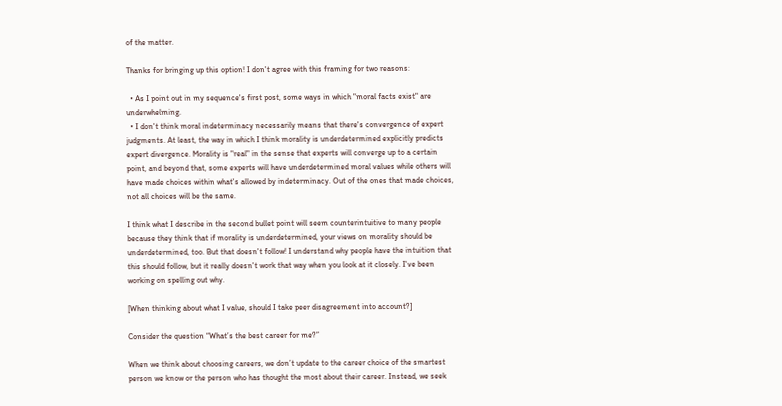of the matter.

Thanks for bringing up this option! I don't agree with this framing for two reasons:

  • As I point out in my sequence's first post, some ways in which "moral facts exist" are underwhelming.
  • I don't think moral indeterminacy necessarily means that there's convergence of expert judgments. At least, the way in which I think morality is underdetermined explicitly predicts expert divergence. Morality is "real" in the sense that experts will converge up to a certain point, and beyond that, some experts will have underdetermined moral values while others will have made choices within what's allowed by indeterminacy. Out of the ones that made choices, not all choices will be the same.

I think what I describe in the second bullet point will seem counterintuitive to many people because they think that if morality is underdetermined, your views on morality should be underdetermined, too. But that doesn't follow! I understand why people have the intuition that this should follow, but it really doesn't work that way when you look at it closely. I've been working on spelling out why.

[When thinking about what I value, should I take peer disagreement into account?]

Consider the question “What’s the best career for me?”

When we think about choosing careers, we don’t update to the career choice of the smartest person we know or the person who has thought the most about their career. Instead, we seek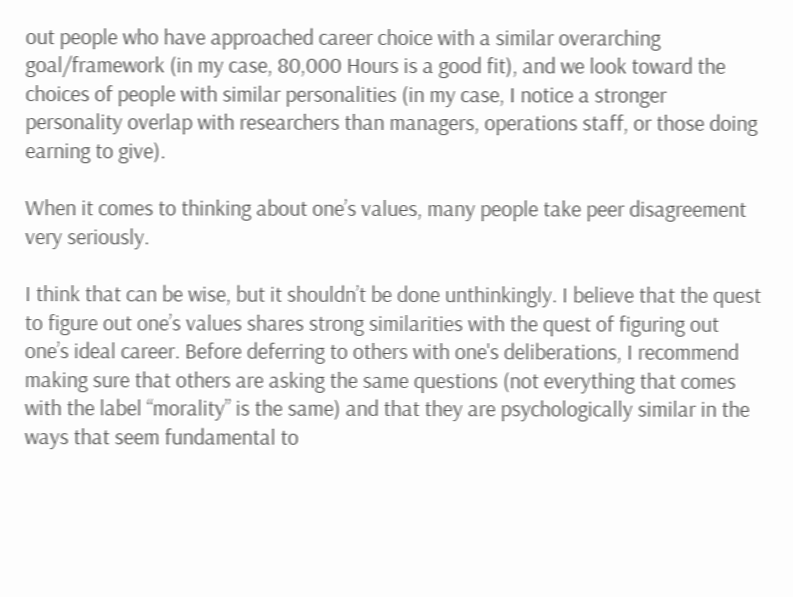out people who have approached career choice with a similar overarching goal/framework (in my case, 80,000 Hours is a good fit), and we look toward the choices of people with similar personalities (in my case, I notice a stronger personality overlap with researchers than managers, operations staff, or those doing earning to give).

When it comes to thinking about one’s values, many people take peer disagreement very seriously.

I think that can be wise, but it shouldn’t be done unthinkingly. I believe that the quest to figure out one’s values shares strong similarities with the quest of figuring out one’s ideal career. Before deferring to others with one's deliberations, I recommend making sure that others are asking the same questions (not everything that comes with the label “morality” is the same) and that they are psychologically similar in the ways that seem fundamental to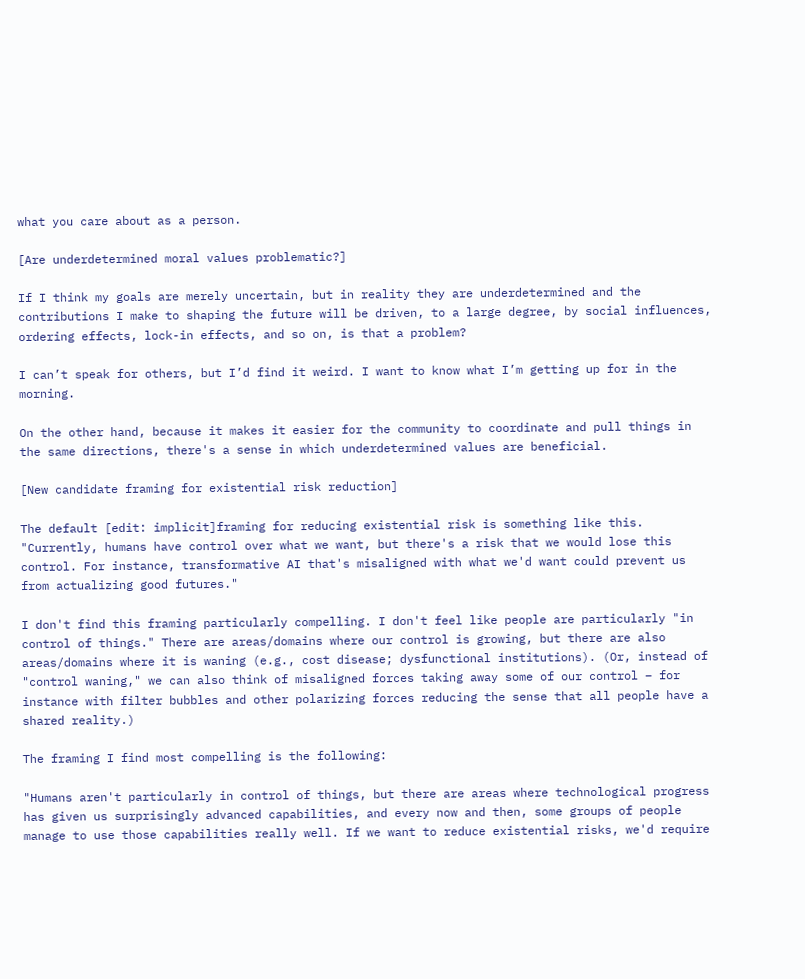what you care about as a person.

[Are underdetermined moral values problematic?]

If I think my goals are merely uncertain, but in reality they are underdetermined and the contributions I make to shaping the future will be driven, to a large degree, by social influences, ordering effects, lock-in effects, and so on, is that a problem?

I can’t speak for others, but I’d find it weird. I want to know what I’m getting up for in the morning.

On the other hand, because it makes it easier for the community to coordinate and pull things in the same directions, there's a sense in which underdetermined values are beneficial.

[New candidate framing for existential risk reduction]

The default [edit: implicit]framing for reducing existential risk is something like this. "Currently, humans have control over what we want, but there's a risk that we would lose this control. For instance, transformative AI that's misaligned with what we'd want could prevent us from actualizing good futures."

I don't find this framing particularly compelling. I don't feel like people are particularly "in control of things." There are areas/domains where our control is growing, but there are also areas/domains where it is waning (e.g., cost disease; dysfunctional institutions). (Or, instead of "control waning," we can also think of misaligned forces taking away some of our control – for instance with filter bubbles and other polarizing forces reducing the sense that all people have a shared reality.)

The framing I find most compelling is the following:

"Humans aren't particularly in control of things, but there are areas where technological progress has given us surprisingly advanced capabilities, and every now and then, some groups of people manage to use those capabilities really well. If we want to reduce existential risks, we'd require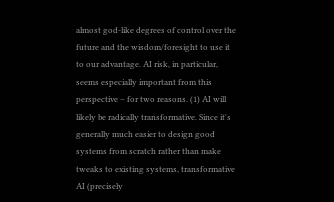almost god-like degrees of control over the future and the wisdom/foresight to use it to our advantage. AI risk, in particular, seems especially important from this perspective – for two reasons. (1) AI will likely be radically transformative. Since it's generally much easier to design good systems from scratch rather than make tweaks to existing systems, transformative AI (precisely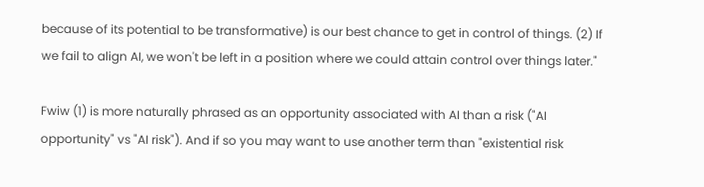because of its potential to be transformative) is our best chance to get in control of things. (2) If we fail to align AI, we won't be left in a position where we could attain control over things later."

Fwiw (1) is more naturally phrased as an opportunity associated with AI than a risk ("AI opportunity" vs "AI risk"). And if so you may want to use another term than "existential risk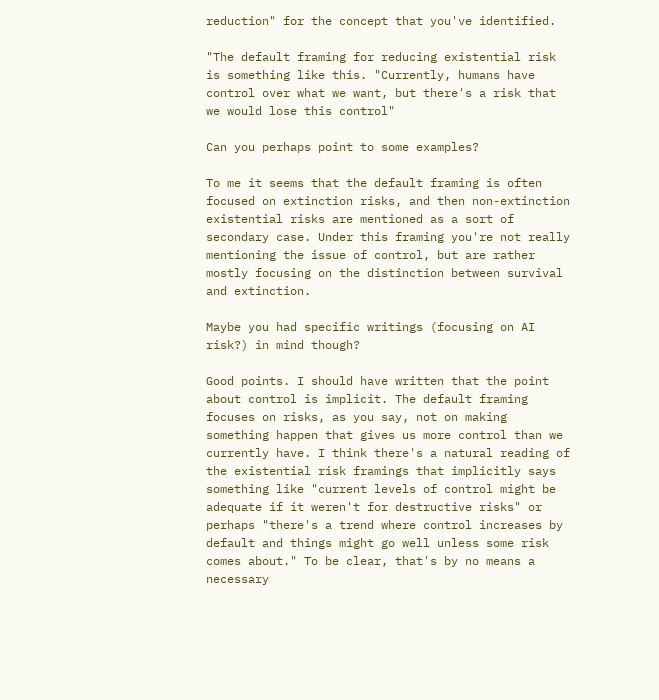reduction" for the concept that you've identified.

"The default framing for reducing existential risk is something like this. "Currently, humans have control over what we want, but there's a risk that we would lose this control"

Can you perhaps point to some examples?

To me it seems that the default framing is often focused on extinction risks, and then non-extinction existential risks are mentioned as a sort of secondary case. Under this framing you're not really mentioning the issue of control, but are rather mostly focusing on the distinction between survival and extinction.

Maybe you had specific writings (focusing on AI risk?) in mind though?

Good points. I should have written that the point about control is implicit. The default framing focuses on risks, as you say, not on making something happen that gives us more control than we currently have. I think there's a natural reading of the existential risk framings that implicitly says something like "current levels of control might be adequate if it weren't for destructive risks" or perhaps "there's a trend where control increases by default and things might go well unless some risk comes about." To be clear, that's by no means a necessary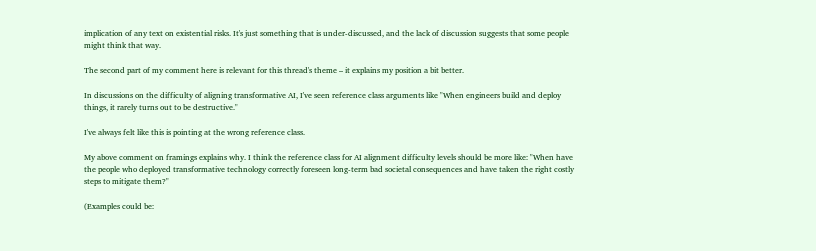implication of any text on existential risks. It's just something that is under-discussed, and the lack of discussion suggests that some people might think that way.

The second part of my comment here is relevant for this thread's theme – it explains my position a bit better.

In discussions on the difficulty of aligning transformative AI, I've seen reference class arguments like "When engineers build and deploy things, it rarely turns out to be destructive."

I've always felt like this is pointing at the wrong reference class.

My above comment on framings explains why. I think the reference class for AI alignment difficulty levels should be more like: "When have the people who deployed transformative technology correctly foreseen long-term bad societal consequences and have taken the right costly steps to mitigate them?"

(Examples could be: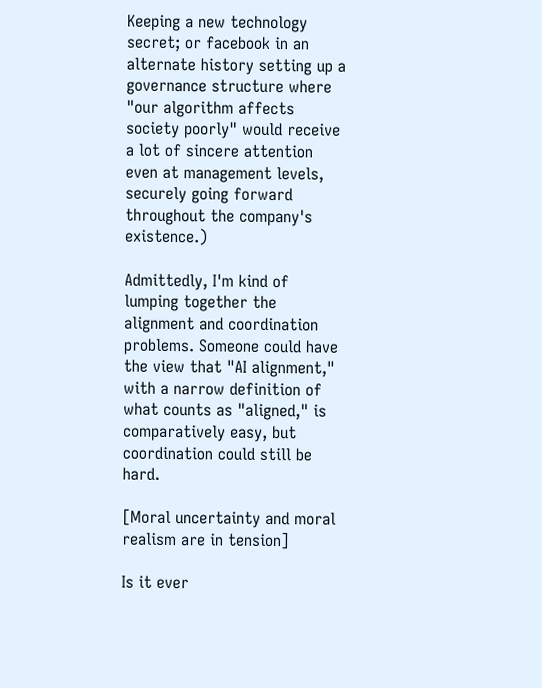Keeping a new technology secret; or facebook in an alternate history setting up a governance structure where "our algorithm affects society poorly" would receive a lot of sincere attention even at management levels, securely going forward throughout the company's existence.)

Admittedly, I'm kind of lumping together the alignment and coordination problems. Someone could have the view that "AI alignment," with a narrow definition of what counts as "aligned," is comparatively easy, but coordination could still be hard.

[Moral uncertainty and moral realism are in tension]

Is it ever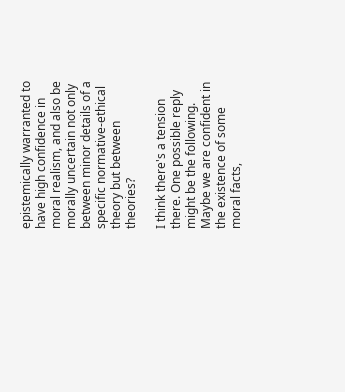epistemically warranted to have high confidence in moral realism, and also be morally uncertain not only between minor details of a specific normative-ethical theory but between theories?

I think there's a tension there. One possible reply might be the following. Maybe we are confident in the existence of some moral facts,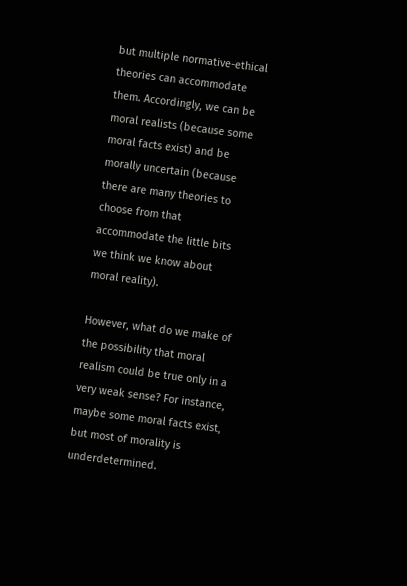but multiple normative-ethical theories can accommodate them. Accordingly, we can be moral realists (because some moral facts exist) and be morally uncertain (because there are many theories to choose from that accommodate the little bits we think we know about moral reality).

However, what do we make of the possibility that moral realism could be true only in a very weak sense? For instance, maybe some moral facts exist, but most of morality is underdetermined.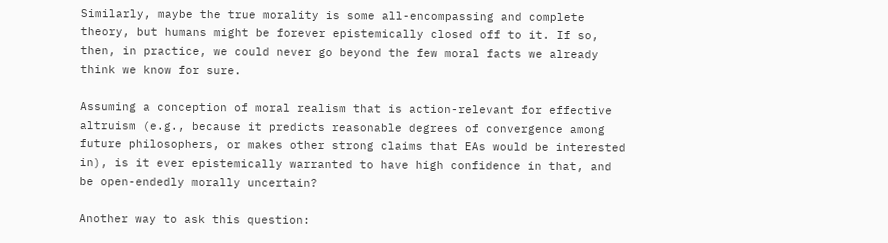Similarly, maybe the true morality is some all-encompassing and complete theory, but humans might be forever epistemically closed off to it. If so, then, in practice, we could never go beyond the few moral facts we already think we know for sure.

Assuming a conception of moral realism that is action-relevant for effective altruism (e.g., because it predicts reasonable degrees of convergence among future philosophers, or makes other strong claims that EAs would be interested in), is it ever epistemically warranted to have high confidence in that, and be open-endedly morally uncertain?

Another way to ask this question: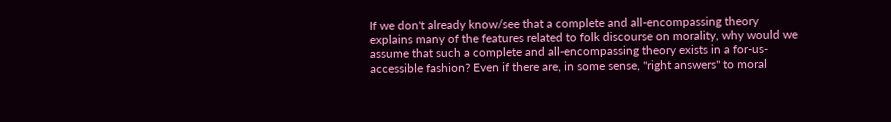If we don't already know/see that a complete and all-encompassing theory explains many of the features related to folk discourse on morality, why would we assume that such a complete and all-encompassing theory exists in a for-us-accessible fashion? Even if there are, in some sense, "right answers" to moral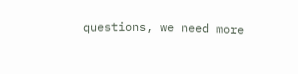questions, we need more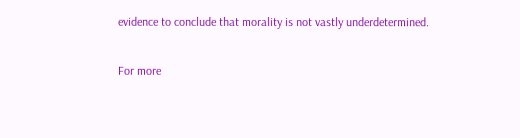evidence to conclude that morality is not vastly underdetermined.

For more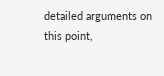detailed arguments on this point,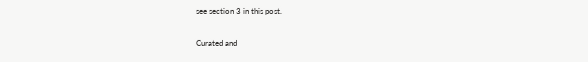see section 3 in this post.

Curated and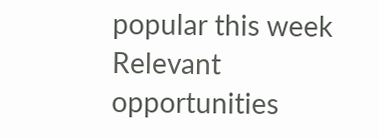popular this week
Relevant opportunities